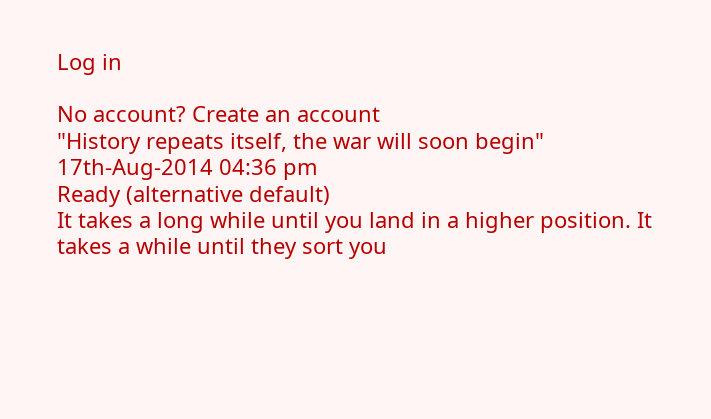Log in

No account? Create an account
"History repeats itself, the war will soon begin"
17th-Aug-2014 04:36 pm
Ready (alternative default)
It takes a long while until you land in a higher position. It takes a while until they sort you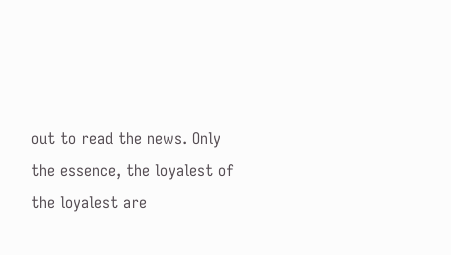out to read the news. Only the essence, the loyalest of the loyalest are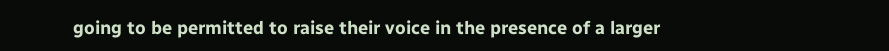going to be permitted to raise their voice in the presence of a larger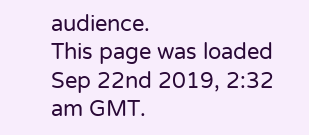audience.
This page was loaded Sep 22nd 2019, 2:32 am GMT.